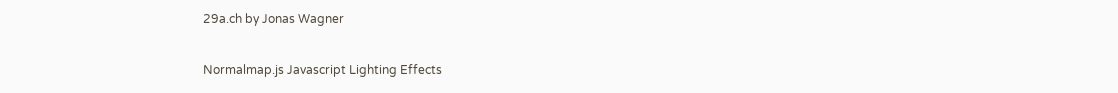29a.ch by Jonas Wagner

Normalmap.js Javascript Lighting Effects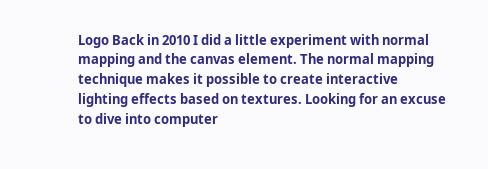Logo Back in 2010 I did a little experiment with normal mapping and the canvas element. The normal mapping technique makes it possible to create interactive lighting effects based on textures. Looking for an excuse to dive into computer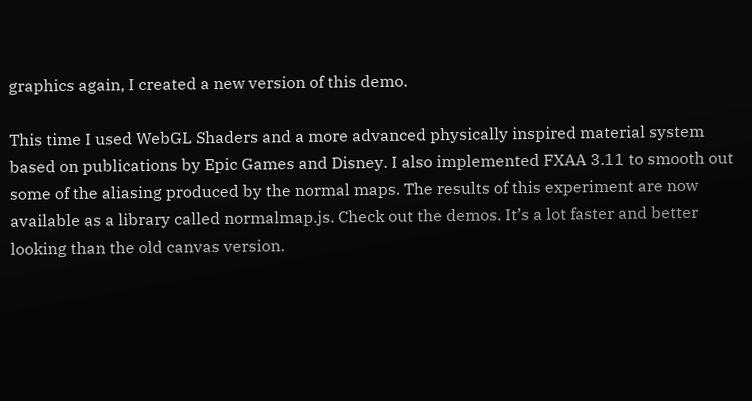graphics again, I created a new version of this demo.

This time I used WebGL Shaders and a more advanced physically inspired material system based on publications by Epic Games and Disney. I also implemented FXAA 3.11 to smooth out some of the aliasing produced by the normal maps. The results of this experiment are now available as a library called normalmap.js. Check out the demos. It’s a lot faster and better looking than the old canvas version.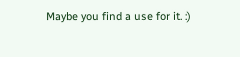Maybe you find a use for it. :)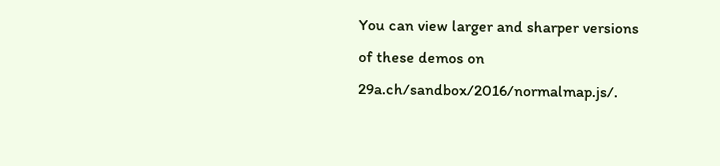You can view larger and sharper versions of these demos on 29a.ch/sandbox/2016/normalmap.js/.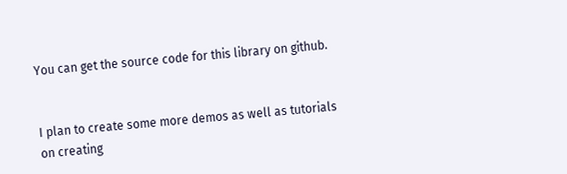You can get the source code for this library on github.


I plan to create some more demos as well as tutorials on creating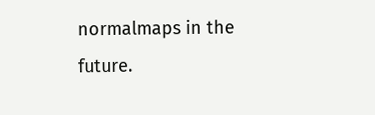normalmaps in the future.